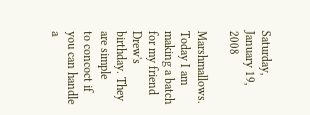Saturday, January 19, 2008

Marshmallows. Today I am making a batch
for my friend Drew's birthday. They are simple
to concoct if you can handle a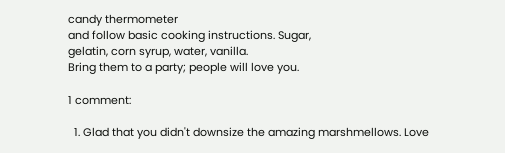candy thermometer
and follow basic cooking instructions. Sugar,
gelatin, corn syrup, water, vanilla.
Bring them to a party; people will love you.

1 comment:

  1. Glad that you didn't downsize the amazing marshmellows. Love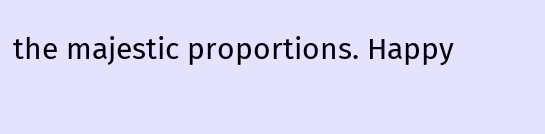the majestic proportions. Happy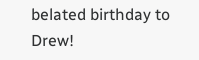belated birthday to Drew!